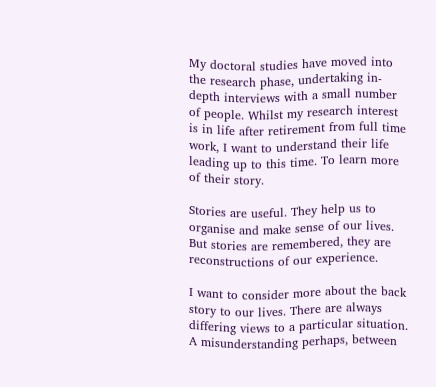My doctoral studies have moved into the research phase, undertaking in-depth interviews with a small number of people. Whilst my research interest is in life after retirement from full time work, I want to understand their life leading up to this time. To learn more of their story.

Stories are useful. They help us to organise and make sense of our lives. But stories are remembered, they are reconstructions of our experience.

I want to consider more about the back story to our lives. There are always differing views to a particular situation. A misunderstanding perhaps, between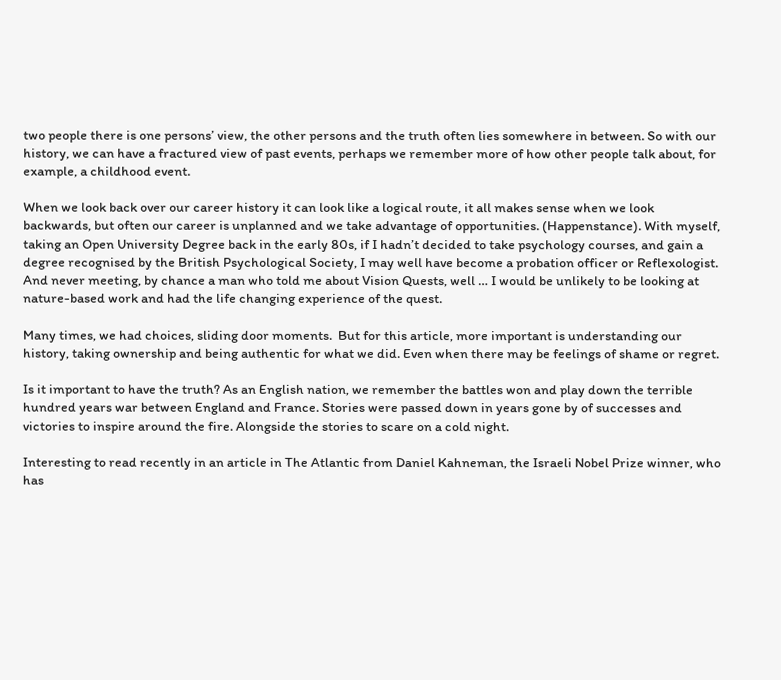two people there is one persons’ view, the other persons and the truth often lies somewhere in between. So with our history, we can have a fractured view of past events, perhaps we remember more of how other people talk about, for example, a childhood event.

When we look back over our career history it can look like a logical route, it all makes sense when we look backwards, but often our career is unplanned and we take advantage of opportunities. (Happenstance). With myself, taking an Open University Degree back in the early 80s, if I hadn’t decided to take psychology courses, and gain a degree recognised by the British Psychological Society, I may well have become a probation officer or Reflexologist. And never meeting, by chance a man who told me about Vision Quests, well … I would be unlikely to be looking at nature-based work and had the life changing experience of the quest.

Many times, we had choices, sliding door moments.  But for this article, more important is understanding our history, taking ownership and being authentic for what we did. Even when there may be feelings of shame or regret.

Is it important to have the truth? As an English nation, we remember the battles won and play down the terrible hundred years war between England and France. Stories were passed down in years gone by of successes and victories to inspire around the fire. Alongside the stories to scare on a cold night.

Interesting to read recently in an article in The Atlantic from Daniel Kahneman, the Israeli Nobel Prize winner, who has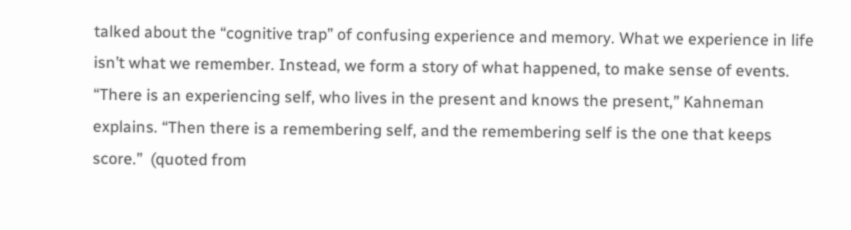talked about the “cognitive trap” of confusing experience and memory. What we experience in life isn’t what we remember. Instead, we form a story of what happened, to make sense of events. “There is an experiencing self, who lives in the present and knows the present,” Kahneman explains. “Then there is a remembering self, and the remembering self is the one that keeps score.”  (quoted from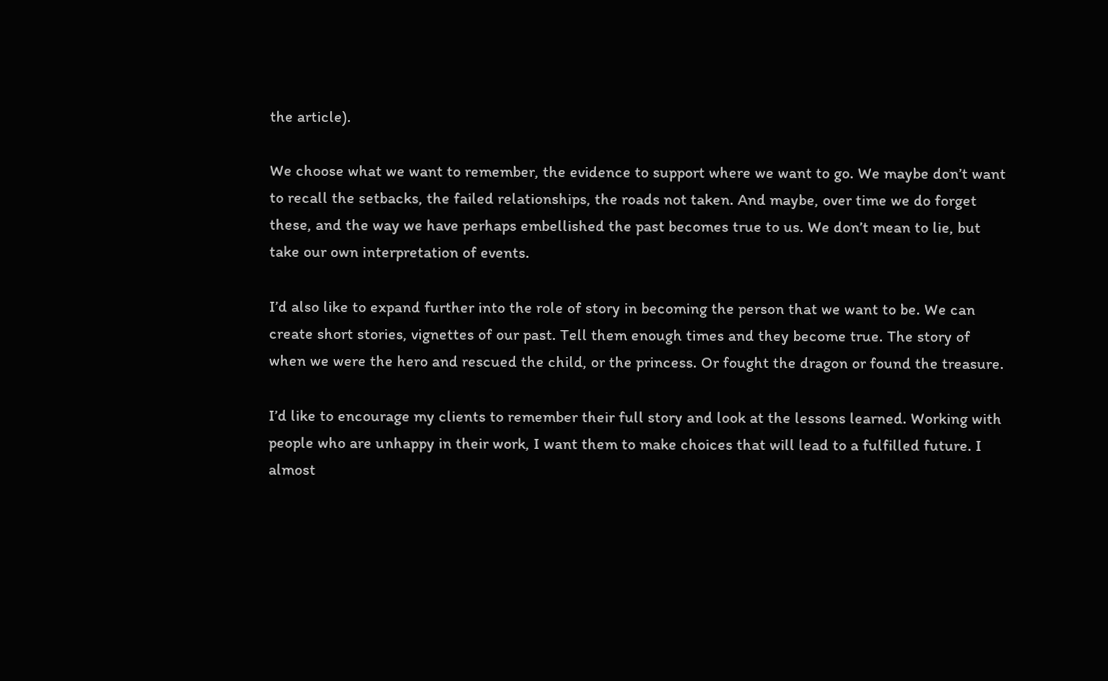the article).

We choose what we want to remember, the evidence to support where we want to go. We maybe don’t want to recall the setbacks, the failed relationships, the roads not taken. And maybe, over time we do forget these, and the way we have perhaps embellished the past becomes true to us. We don’t mean to lie, but take our own interpretation of events.

I’d also like to expand further into the role of story in becoming the person that we want to be. We can create short stories, vignettes of our past. Tell them enough times and they become true. The story of when we were the hero and rescued the child, or the princess. Or fought the dragon or found the treasure.

I’d like to encourage my clients to remember their full story and look at the lessons learned. Working with people who are unhappy in their work, I want them to make choices that will lead to a fulfilled future. I almost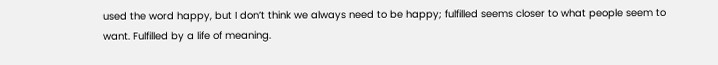used the word happy, but I don’t think we always need to be happy; fulfilled seems closer to what people seem to want. Fulfilled by a life of meaning.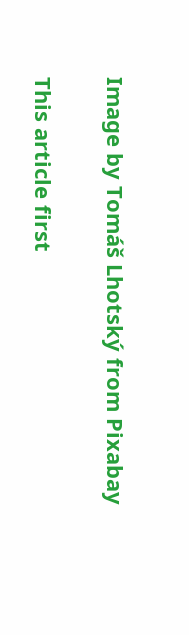Image by Tomáš Lhotský from Pixabay


This article first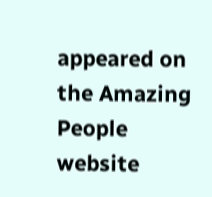appeared on the Amazing People website